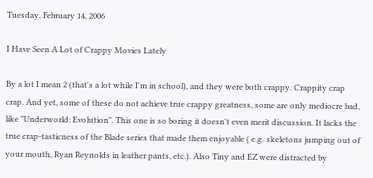Tuesday, February 14, 2006

I Have Seen A Lot of Crappy Movies Lately

By a lot I mean 2 (that's a lot while I'm in school), and they were both crappy. Crappity crap crap. And yet, some of these do not achieve true crappy greatness, some are only mediocre bad, like "Underworld: Evolution". This one is so boring it doesn't even merit discussion. It lacks the true crap-tasticness of the Blade series that made them enjoyable ( e.g. skeletons jumping out of your mouth, Ryan Reynolds in leather pants, etc.). Also Tiny and EZ were distracted by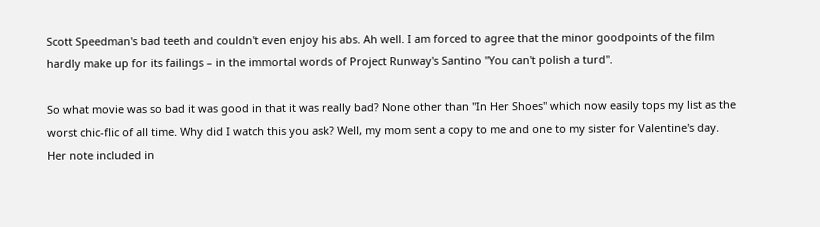Scott Speedman's bad teeth and couldn't even enjoy his abs. Ah well. I am forced to agree that the minor goodpoints of the film hardly make up for its failings – in the immortal words of Project Runway's Santino "You can't polish a turd".

So what movie was so bad it was good in that it was really bad? None other than "In Her Shoes" which now easily tops my list as the worst chic-flic of all time. Why did I watch this you ask? Well, my mom sent a copy to me and one to my sister for Valentine's day. Her note included in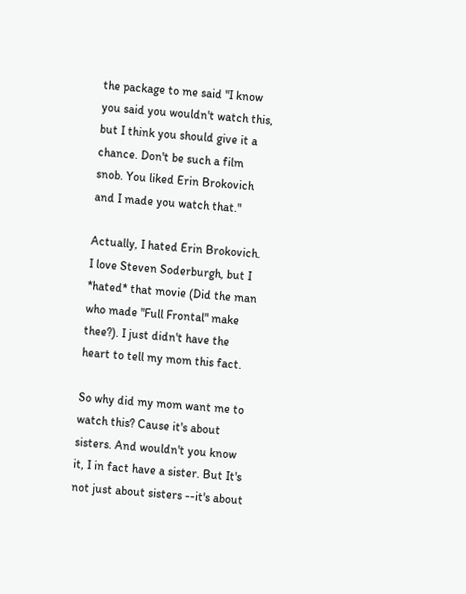the package to me said "I know you said you wouldn't watch this, but I think you should give it a chance. Don't be such a film snob. You liked Erin Brokovich and I made you watch that."

Actually, I hated Erin Brokovich. I love Steven Soderburgh, but I *hated* that movie (Did the man who made "Full Frontal" make thee?). I just didn't have the heart to tell my mom this fact.

So why did my mom want me to watch this? Cause it's about sisters. And wouldn't you know it, I in fact have a sister. But It's not just about sisters --it's about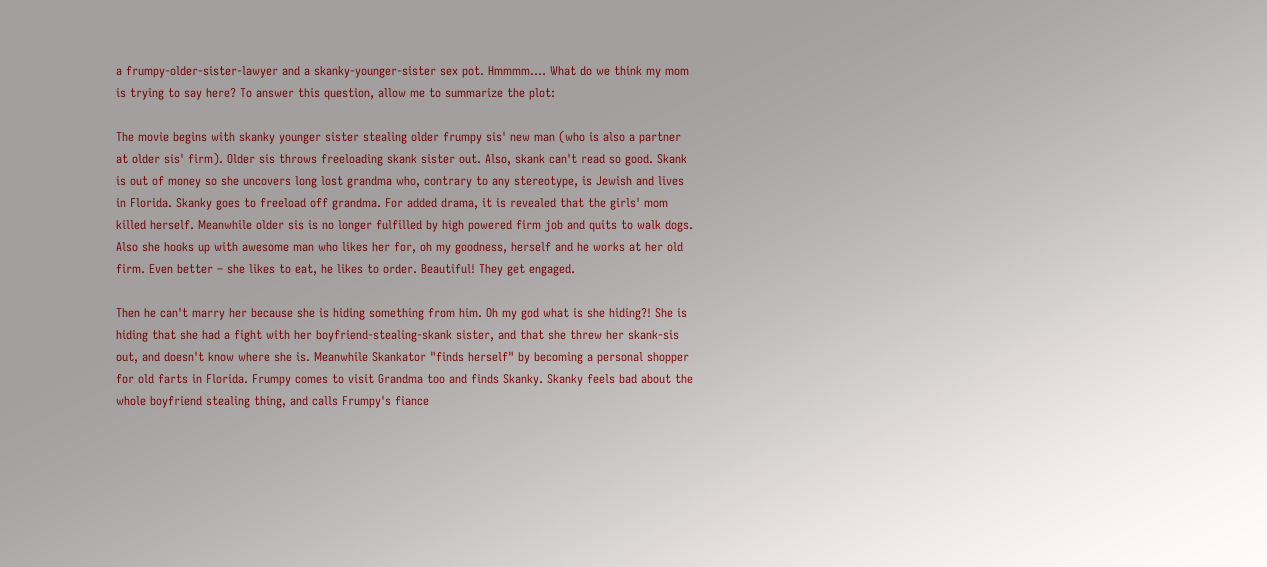a frumpy-older-sister-lawyer and a skanky-younger-sister sex pot. Hmmmm.... What do we think my mom is trying to say here? To answer this question, allow me to summarize the plot:

The movie begins with skanky younger sister stealing older frumpy sis' new man (who is also a partner at older sis' firm). Older sis throws freeloading skank sister out. Also, skank can't read so good. Skank is out of money so she uncovers long lost grandma who, contrary to any stereotype, is Jewish and lives in Florida. Skanky goes to freeload off grandma. For added drama, it is revealed that the girls' mom killed herself. Meanwhile older sis is no longer fulfilled by high powered firm job and quits to walk dogs. Also she hooks up with awesome man who likes her for, oh my goodness, herself and he works at her old firm. Even better – she likes to eat, he likes to order. Beautiful! They get engaged.

Then he can't marry her because she is hiding something from him. Oh my god what is she hiding?! She is hiding that she had a fight with her boyfriend-stealing-skank sister, and that she threw her skank-sis out, and doesn't know where she is. Meanwhile Skankator "finds herself" by becoming a personal shopper for old farts in Florida. Frumpy comes to visit Grandma too and finds Skanky. Skanky feels bad about the whole boyfriend stealing thing, and calls Frumpy's fiance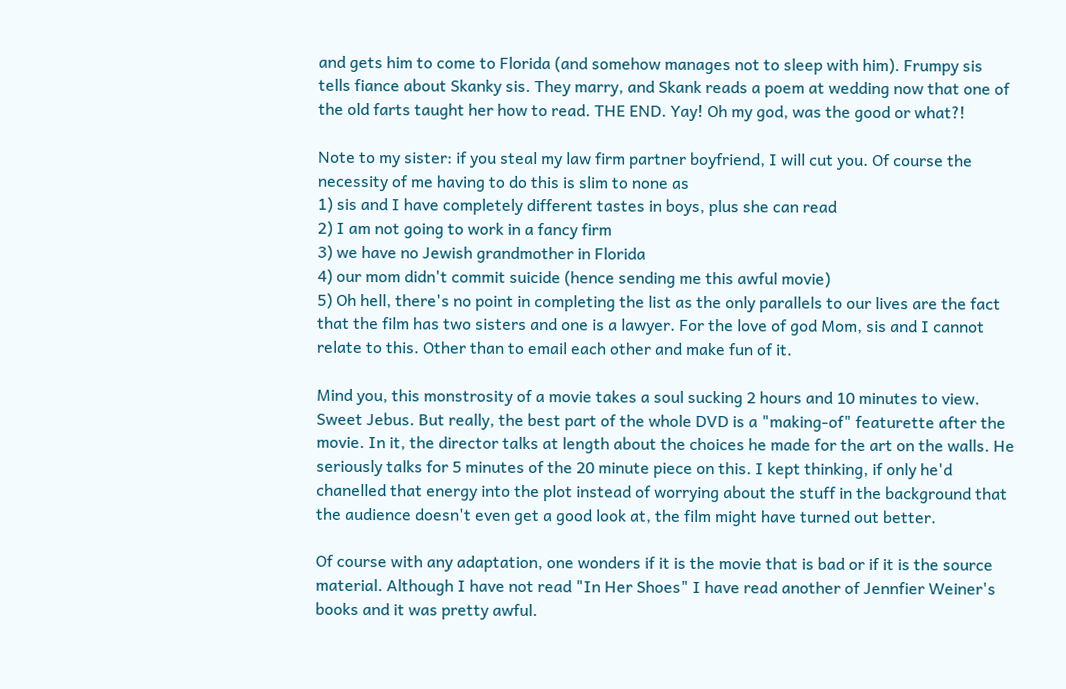and gets him to come to Florida (and somehow manages not to sleep with him). Frumpy sis tells fiance about Skanky sis. They marry, and Skank reads a poem at wedding now that one of the old farts taught her how to read. THE END. Yay! Oh my god, was the good or what?!

Note to my sister: if you steal my law firm partner boyfriend, I will cut you. Of course the necessity of me having to do this is slim to none as
1) sis and I have completely different tastes in boys, plus she can read
2) I am not going to work in a fancy firm
3) we have no Jewish grandmother in Florida
4) our mom didn't commit suicide (hence sending me this awful movie)
5) Oh hell, there's no point in completing the list as the only parallels to our lives are the fact that the film has two sisters and one is a lawyer. For the love of god Mom, sis and I cannot relate to this. Other than to email each other and make fun of it.

Mind you, this monstrosity of a movie takes a soul sucking 2 hours and 10 minutes to view. Sweet Jebus. But really, the best part of the whole DVD is a "making-of" featurette after the movie. In it, the director talks at length about the choices he made for the art on the walls. He seriously talks for 5 minutes of the 20 minute piece on this. I kept thinking, if only he'd chanelled that energy into the plot instead of worrying about the stuff in the background that the audience doesn't even get a good look at, the film might have turned out better.

Of course with any adaptation, one wonders if it is the movie that is bad or if it is the source material. Although I have not read "In Her Shoes" I have read another of Jennfier Weiner's books and it was pretty awful.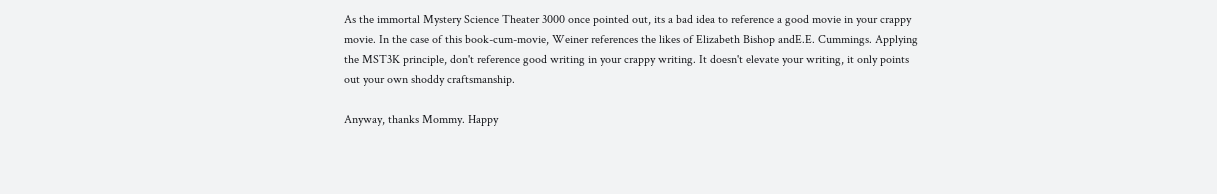As the immortal Mystery Science Theater 3000 once pointed out, its a bad idea to reference a good movie in your crappy movie. In the case of this book-cum-movie, Weiner references the likes of Elizabeth Bishop andE.E. Cummings. Applying the MST3K principle, don't reference good writing in your crappy writing. It doesn't elevate your writing, it only points out your own shoddy craftsmanship.

Anyway, thanks Mommy. Happy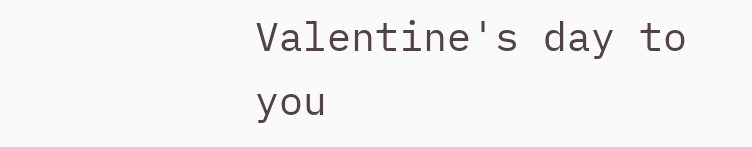Valentine's day to you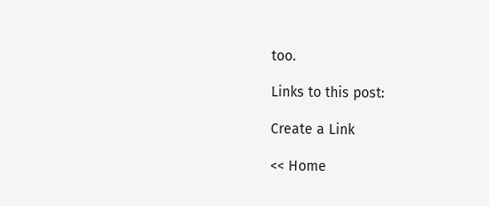too.

Links to this post:

Create a Link

<< Home